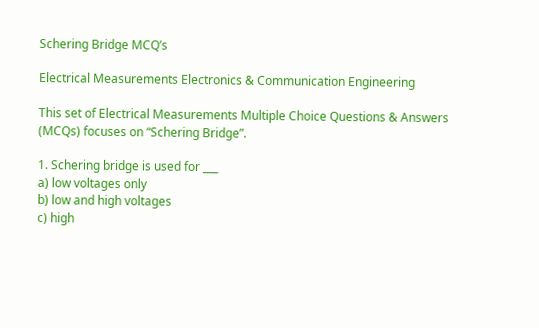Schering Bridge MCQ’s

Electrical Measurements Electronics & Communication Engineering

This set of Electrical Measurements Multiple Choice Questions & Answers (MCQs) focuses on “Schering Bridge”.

1. Schering bridge is used for ___
a) low voltages only
b) low and high voltages
c) high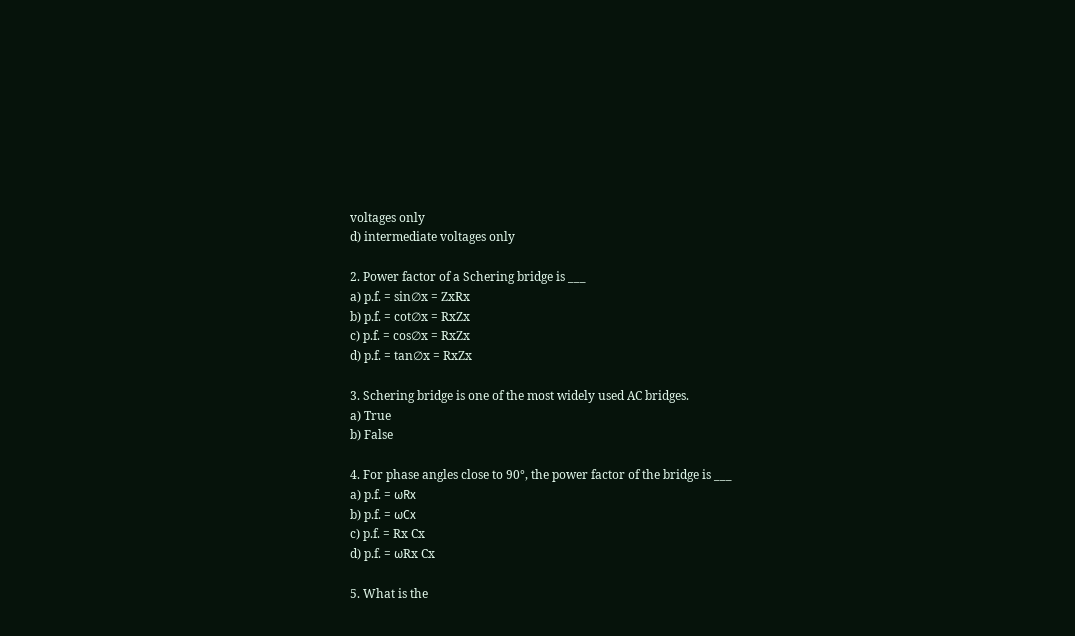voltages only
d) intermediate voltages only

2. Power factor of a Schering bridge is ___
a) p.f. = sin∅x = ZxRx
b) p.f. = cot∅x = RxZx
c) p.f. = cos∅x = RxZx
d) p.f. = tan∅x = RxZx

3. Schering bridge is one of the most widely used AC bridges.
a) True
b) False

4. For phase angles close to 90°, the power factor of the bridge is ___
a) p.f. = ωRx
b) p.f. = ωCx
c) p.f. = Rx Cx
d) p.f. = ωRx Cx

5. What is the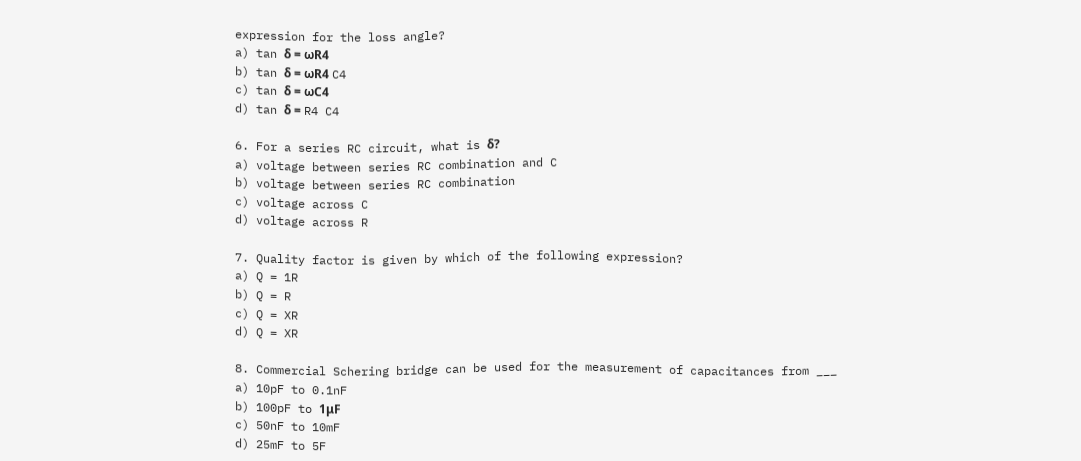expression for the loss angle?
a) tan δ = ωR4
b) tan δ = ωR4 C4
c) tan δ = ωC4
d) tan δ = R4 C4

6. For a series RC circuit, what is δ?
a) voltage between series RC combination and C
b) voltage between series RC combination
c) voltage across C
d) voltage across R

7. Quality factor is given by which of the following expression?
a) Q = 1R
b) Q = R
c) Q = XR
d) Q = XR

8. Commercial Schering bridge can be used for the measurement of capacitances from ___
a) 10pF to 0.1nF
b) 100pF to 1μF
c) 50nF to 10mF
d) 25mF to 5F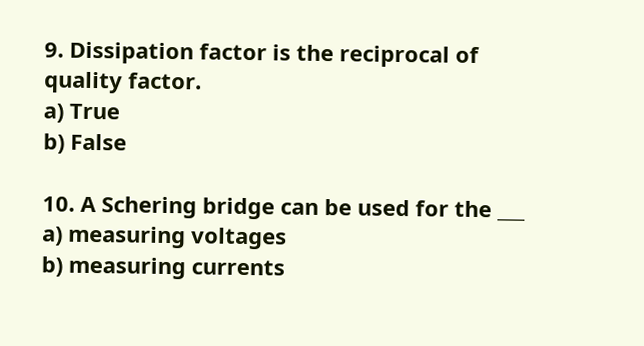9. Dissipation factor is the reciprocal of quality factor.
a) True
b) False

10. A Schering bridge can be used for the ___
a) measuring voltages
b) measuring currents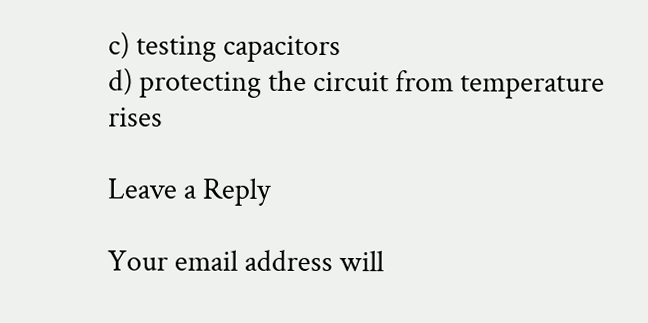c) testing capacitors
d) protecting the circuit from temperature rises

Leave a Reply

Your email address will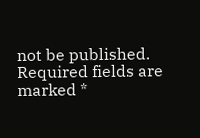not be published. Required fields are marked *